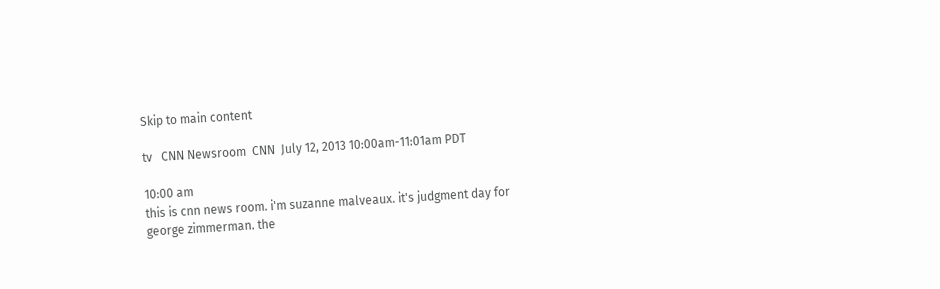Skip to main content

tv   CNN Newsroom  CNN  July 12, 2013 10:00am-11:01am PDT

10:00 am
this is cnn news room. i'm suzanne malveaux. it's judgment day for george zimmerman. the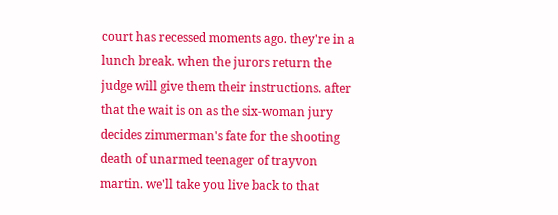court has recessed moments ago. they're in a lunch break. when the jurors return the judge will give them their instructions. after that the wait is on as the six-woman jury decides zimmerman's fate for the shooting death of unarmed teenager of trayvon martin. we'll take you live back to that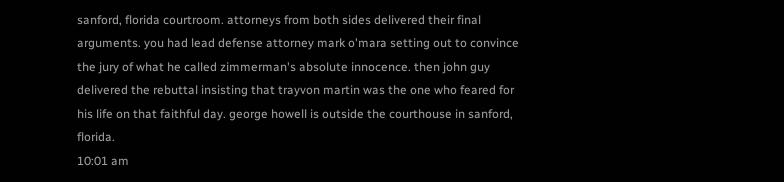sanford, florida courtroom. attorneys from both sides delivered their final arguments. you had lead defense attorney mark o'mara setting out to convince the jury of what he called zimmerman's absolute innocence. then john guy delivered the rebuttal insisting that trayvon martin was the one who feared for his life on that faithful day. george howell is outside the courthouse in sanford, florida.
10:01 am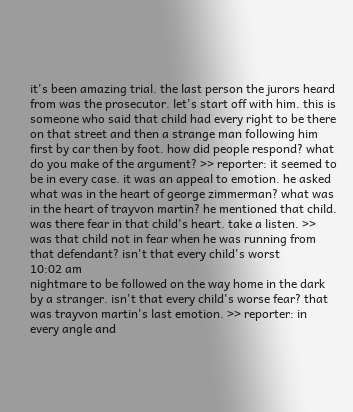it's been amazing trial. the last person the jurors heard from was the prosecutor. let's start off with him. this is someone who said that child had every right to be there on that street and then a strange man following him first by car then by foot. how did people respond? what do you make of the argument? >> reporter: it seemed to be in every case. it was an appeal to emotion. he asked what was in the heart of george zimmerman? what was in the heart of trayvon martin? he mentioned that child. was there fear in that child's heart. take a listen. >> was that child not in fear when he was running from that defendant? isn't that every child's worst
10:02 am
nightmare to be followed on the way home in the dark by a stranger. isn't that every child's worse fear? that was trayvon martin's last emotion. >> reporter: in every angle and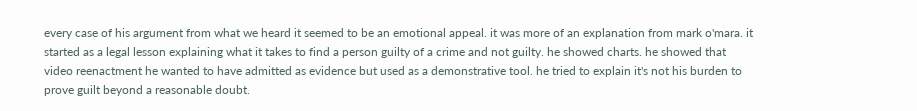every case of his argument from what we heard it seemed to be an emotional appeal. it was more of an explanation from mark o'mara. it started as a legal lesson explaining what it takes to find a person guilty of a crime and not guilty. he showed charts. he showed that video reenactment he wanted to have admitted as evidence but used as a demonstrative tool. he tried to explain it's not his burden to prove guilt beyond a reasonable doubt.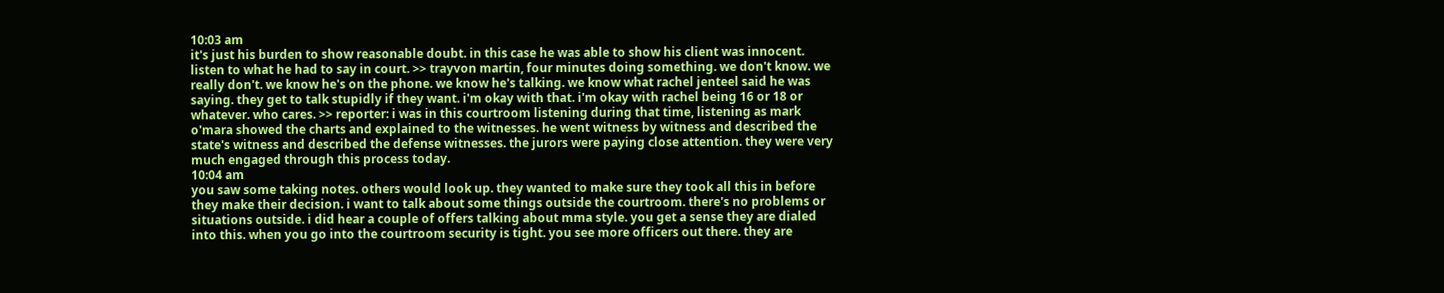10:03 am
it's just his burden to show reasonable doubt. in this case he was able to show his client was innocent. listen to what he had to say in court. >> trayvon martin, four minutes doing something. we don't know. we really don't. we know he's on the phone. we know he's talking. we know what rachel jenteel said he was saying. they get to talk stupidly if they want. i'm okay with that. i'm okay with rachel being 16 or 18 or whatever. who cares. >> reporter: i was in this courtroom listening during that time, listening as mark o'mara showed the charts and explained to the witnesses. he went witness by witness and described the state's witness and described the defense witnesses. the jurors were paying close attention. they were very much engaged through this process today.
10:04 am
you saw some taking notes. others would look up. they wanted to make sure they took all this in before they make their decision. i want to talk about some things outside the courtroom. there's no problems or situations outside. i did hear a couple of offers talking about mma style. you get a sense they are dialed into this. when you go into the courtroom security is tight. you see more officers out there. they are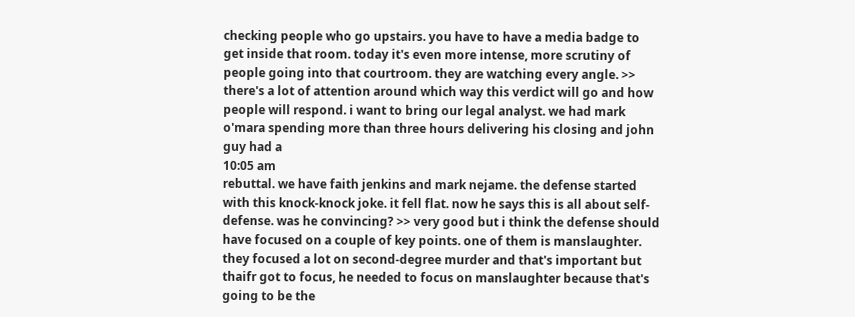checking people who go upstairs. you have to have a media badge to get inside that room. today it's even more intense, more scrutiny of people going into that courtroom. they are watching every angle. >> there's a lot of attention around which way this verdict will go and how people will respond. i want to bring our legal analyst. we had mark o'mara spending more than three hours delivering his closing and john guy had a
10:05 am
rebuttal. we have faith jenkins and mark nejame. the defense started with this knock-knock joke. it fell flat. now he says this is all about self-defense. was he convincing? >> very good but i think the defense should have focused on a couple of key points. one of them is manslaughter. they focused a lot on second-degree murder and that's important but thaifr got to focus, he needed to focus on manslaughter because that's going to be the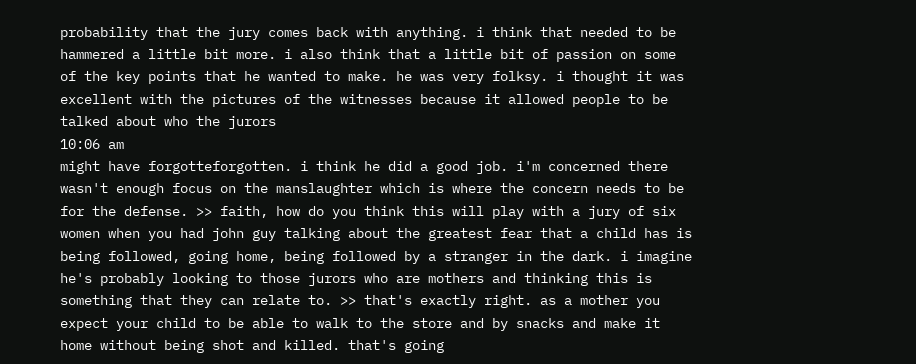probability that the jury comes back with anything. i think that needed to be hammered a little bit more. i also think that a little bit of passion on some of the key points that he wanted to make. he was very folksy. i thought it was excellent with the pictures of the witnesses because it allowed people to be talked about who the jurors
10:06 am
might have forgotteforgotten. i think he did a good job. i'm concerned there wasn't enough focus on the manslaughter which is where the concern needs to be for the defense. >> faith, how do you think this will play with a jury of six women when you had john guy talking about the greatest fear that a child has is being followed, going home, being followed by a stranger in the dark. i imagine he's probably looking to those jurors who are mothers and thinking this is something that they can relate to. >> that's exactly right. as a mother you expect your child to be able to walk to the store and by snacks and make it home without being shot and killed. that's going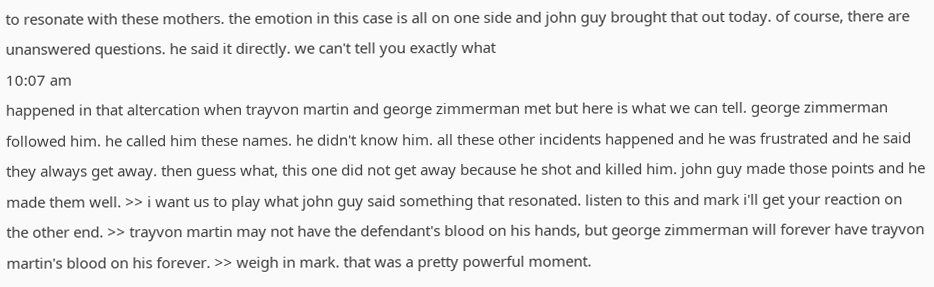to resonate with these mothers. the emotion in this case is all on one side and john guy brought that out today. of course, there are unanswered questions. he said it directly. we can't tell you exactly what
10:07 am
happened in that altercation when trayvon martin and george zimmerman met but here is what we can tell. george zimmerman followed him. he called him these names. he didn't know him. all these other incidents happened and he was frustrated and he said they always get away. then guess what, this one did not get away because he shot and killed him. john guy made those points and he made them well. >> i want us to play what john guy said something that resonated. listen to this and mark i'll get your reaction on the other end. >> trayvon martin may not have the defendant's blood on his hands, but george zimmerman will forever have trayvon martin's blood on his forever. >> weigh in mark. that was a pretty powerful moment.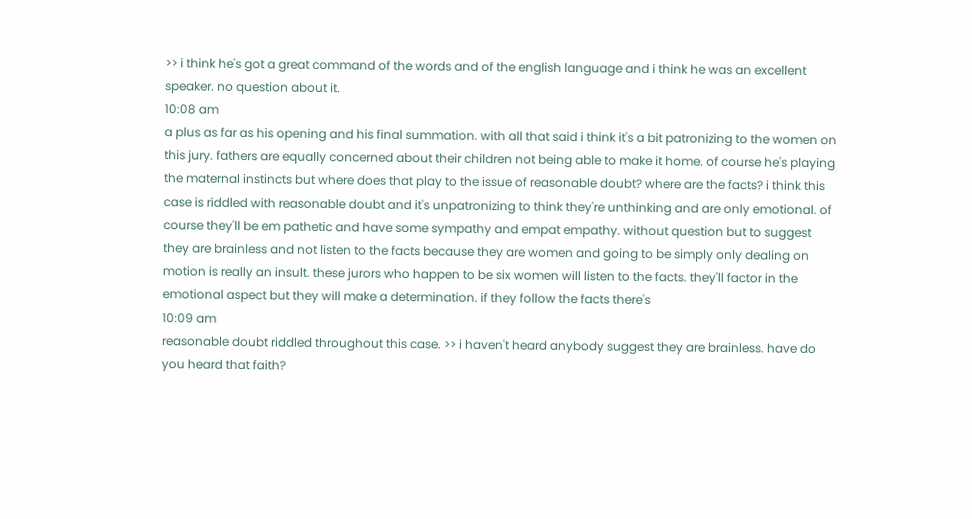>> i think he's got a great command of the words and of the english language and i think he was an excellent speaker. no question about it.
10:08 am
a plus as far as his opening and his final summation. with all that said i think it's a bit patronizing to the women on this jury. fathers are equally concerned about their children not being able to make it home. of course he's playing the maternal instincts but where does that play to the issue of reasonable doubt? where are the facts? i think this case is riddled with reasonable doubt and it's unpatronizing to think they're unthinking and are only emotional. of course they'll be em pathetic and have some sympathy and empat empathy. without question but to suggest they are brainless and not listen to the facts because they are women and going to be simply only dealing on motion is really an insult. these jurors who happen to be six women will listen to the facts. they'll factor in the emotional aspect but they will make a determination. if they follow the facts there's
10:09 am
reasonable doubt riddled throughout this case. >> i haven't heard anybody suggest they are brainless. have do you heard that faith?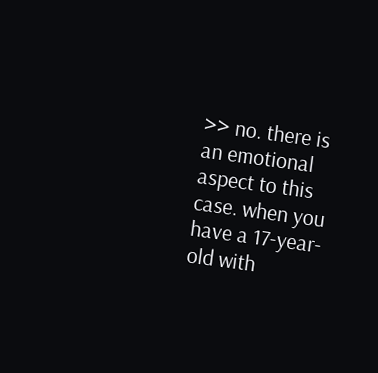>> no. there is an emotional aspect to this case. when you have a 17-year-old with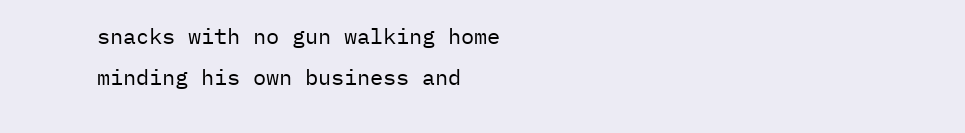snacks with no gun walking home minding his own business and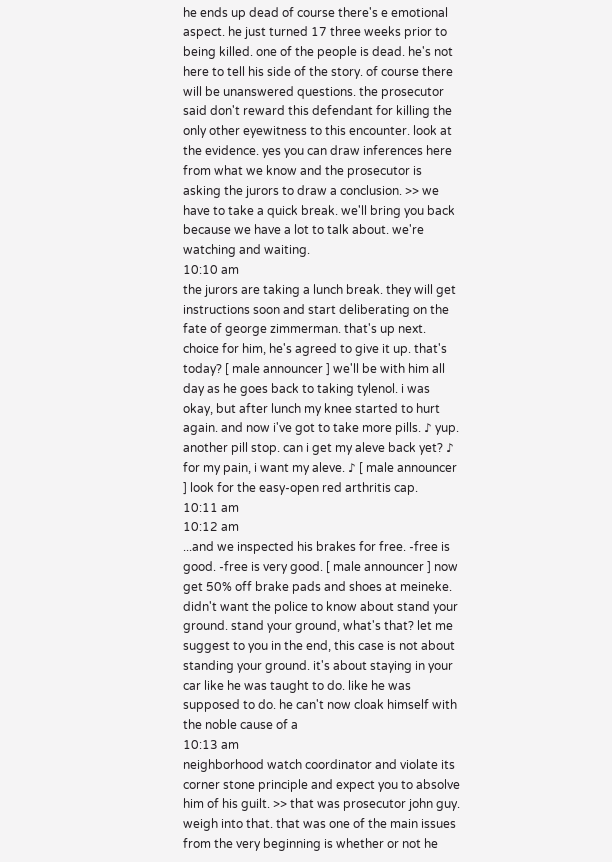he ends up dead of course there's e emotional aspect. he just turned 17 three weeks prior to being killed. one of the people is dead. he's not here to tell his side of the story. of course there will be unanswered questions. the prosecutor said don't reward this defendant for killing the only other eyewitness to this encounter. look at the evidence. yes you can draw inferences here from what we know and the prosecutor is asking the jurors to draw a conclusion. >> we have to take a quick break. we'll bring you back because we have a lot to talk about. we're watching and waiting.
10:10 am
the jurors are taking a lunch break. they will get instructions soon and start deliberating on the fate of george zimmerman. that's up next. choice for him, he's agreed to give it up. that's today? [ male announcer ] we'll be with him all day as he goes back to taking tylenol. i was okay, but after lunch my knee started to hurt again. and now i've got to take more pills. ♪ yup. another pill stop. can i get my aleve back yet? ♪ for my pain, i want my aleve. ♪ [ male announcer ] look for the easy-open red arthritis cap.
10:11 am
10:12 am
...and we inspected his brakes for free. -free is good. -free is very good. [ male announcer ] now get 50% off brake pads and shoes at meineke. didn't want the police to know about stand your ground. stand your ground, what's that? let me suggest to you in the end, this case is not about standing your ground. it's about staying in your car like he was taught to do. like he was supposed to do. he can't now cloak himself with the noble cause of a
10:13 am
neighborhood watch coordinator and violate its corner stone principle and expect you to absolve him of his guilt. >> that was prosecutor john guy. weigh into that. that was one of the main issues from the very beginning is whether or not he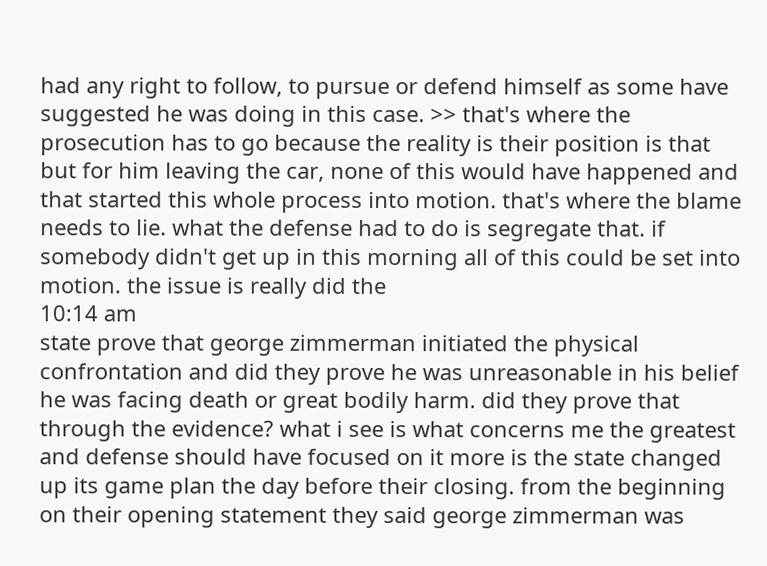had any right to follow, to pursue or defend himself as some have suggested he was doing in this case. >> that's where the prosecution has to go because the reality is their position is that but for him leaving the car, none of this would have happened and that started this whole process into motion. that's where the blame needs to lie. what the defense had to do is segregate that. if somebody didn't get up in this morning all of this could be set into motion. the issue is really did the
10:14 am
state prove that george zimmerman initiated the physical confrontation and did they prove he was unreasonable in his belief he was facing death or great bodily harm. did they prove that through the evidence? what i see is what concerns me the greatest and defense should have focused on it more is the state changed up its game plan the day before their closing. from the beginning on their opening statement they said george zimmerman was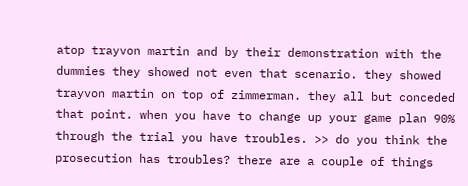atop trayvon martin and by their demonstration with the dummies they showed not even that scenario. they showed trayvon martin on top of zimmerman. they all but conceded that point. when you have to change up your game plan 90% through the trial you have troubles. >> do you think the prosecution has troubles? there are a couple of things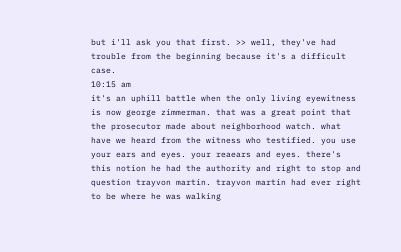but i'll ask you that first. >> well, they've had trouble from the beginning because it's a difficult case.
10:15 am
it's an uphill battle when the only living eyewitness is now george zimmerman. that was a great point that the prosecutor made about neighborhood watch. what have we heard from the witness who testified. you use your ears and eyes. your reaears and eyes. there's this notion he had the authority and right to stop and question trayvon martin. trayvon martin had ever right to be where he was walking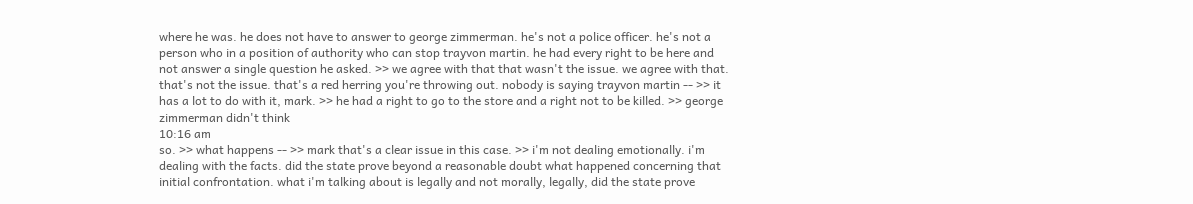where he was. he does not have to answer to george zimmerman. he's not a police officer. he's not a person who in a position of authority who can stop trayvon martin. he had every right to be here and not answer a single question he asked. >> we agree with that that wasn't the issue. we agree with that. that's not the issue. that's a red herring you're throwing out. nobody is saying trayvon martin -- >> it has a lot to do with it, mark. >> he had a right to go to the store and a right not to be killed. >> george zimmerman didn't think
10:16 am
so. >> what happens -- >> mark that's a clear issue in this case. >> i'm not dealing emotionally. i'm dealing with the facts. did the state prove beyond a reasonable doubt what happened concerning that initial confrontation. what i'm talking about is legally and not morally, legally, did the state prove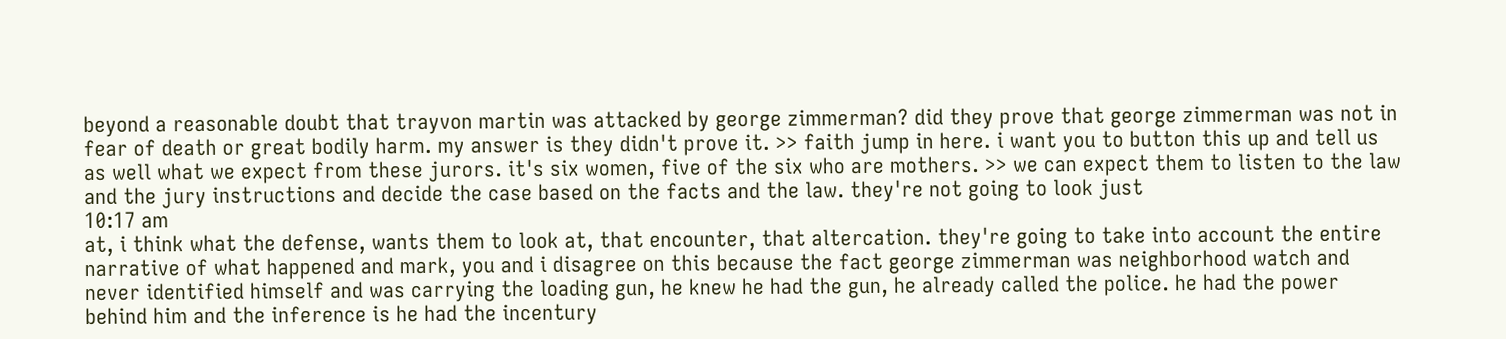beyond a reasonable doubt that trayvon martin was attacked by george zimmerman? did they prove that george zimmerman was not in fear of death or great bodily harm. my answer is they didn't prove it. >> faith jump in here. i want you to button this up and tell us as well what we expect from these jurors. it's six women, five of the six who are mothers. >> we can expect them to listen to the law and the jury instructions and decide the case based on the facts and the law. they're not going to look just
10:17 am
at, i think what the defense, wants them to look at, that encounter, that altercation. they're going to take into account the entire narrative of what happened and mark, you and i disagree on this because the fact george zimmerman was neighborhood watch and never identified himself and was carrying the loading gun, he knew he had the gun, he already called the police. he had the power behind him and the inference is he had the incentury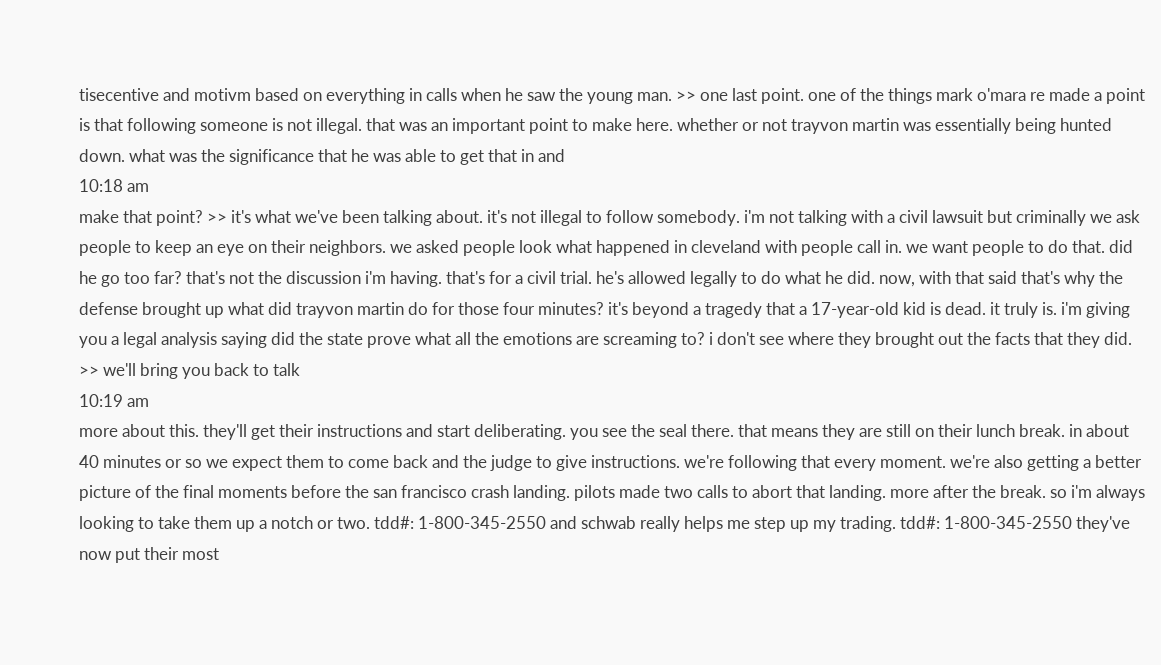tisecentive and motivm based on everything in calls when he saw the young man. >> one last point. one of the things mark o'mara re made a point is that following someone is not illegal. that was an important point to make here. whether or not trayvon martin was essentially being hunted down. what was the significance that he was able to get that in and
10:18 am
make that point? >> it's what we've been talking about. it's not illegal to follow somebody. i'm not talking with a civil lawsuit but criminally we ask people to keep an eye on their neighbors. we asked people look what happened in cleveland with people call in. we want people to do that. did he go too far? that's not the discussion i'm having. that's for a civil trial. he's allowed legally to do what he did. now, with that said that's why the defense brought up what did trayvon martin do for those four minutes? it's beyond a tragedy that a 17-year-old kid is dead. it truly is. i'm giving you a legal analysis saying did the state prove what all the emotions are screaming to? i don't see where they brought out the facts that they did. >> we'll bring you back to talk
10:19 am
more about this. they'll get their instructions and start deliberating. you see the seal there. that means they are still on their lunch break. in about 40 minutes or so we expect them to come back and the judge to give instructions. we're following that every moment. we're also getting a better picture of the final moments before the san francisco crash landing. pilots made two calls to abort that landing. more after the break. so i'm always looking to take them up a notch or two. tdd#: 1-800-345-2550 and schwab really helps me step up my trading. tdd#: 1-800-345-2550 they've now put their most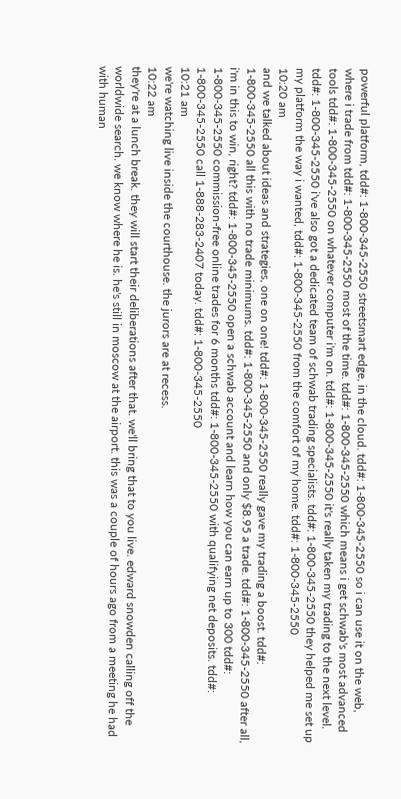powerful platform, tdd#: 1-800-345-2550 streetsmart edge, in the cloud. tdd#: 1-800-345-2550 so i can use it on the web, where i trade from tdd#: 1-800-345-2550 most of the time. tdd#: 1-800-345-2550 which means i get schwab's most advanced tools tdd#: 1-800-345-2550 on whatever computer i'm on. tdd#: 1-800-345-2550 it's really taken my trading to the next level. tdd#: 1-800-345-2550 i've also got a dedicated team of schwab trading specialists. tdd#: 1-800-345-2550 they helped me set up my platform the way i wanted, tdd#: 1-800-345-2550 from the comfort of my home. tdd#: 1-800-345-2550
10:20 am
and we talked about ideas and strategies, one on one! tdd#: 1-800-345-2550 really gave my trading a boost. tdd#: 1-800-345-2550 all this with no trade minimums. tdd#: 1-800-345-2550 and only $8.95 a trade. tdd#: 1-800-345-2550 after all, i'm in this to win, right? tdd#: 1-800-345-2550 open a schwab account and learn how you can earn up to 300 tdd#: 1-800-345-2550 commission-free online trades for 6 months tdd#: 1-800-345-2550 with qualifying net deposits. tdd#: 1-800-345-2550 call 1-888-283-2407 today. tdd#: 1-800-345-2550
10:21 am
we're watching live inside the courthouse. the jurors are at recess.
10:22 am
they're at a lunch break. they will start their deliberations after that. we'll bring that to you live. edward snowden calling off the worldwide search. we know where he is. he's still in moscow at the airport. this was a couple of hours ago from a meeting he had with human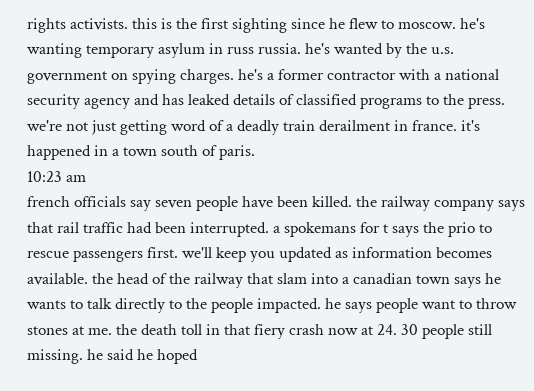rights activists. this is the first sighting since he flew to moscow. he's wanting temporary asylum in russ russia. he's wanted by the u.s. government on spying charges. he's a former contractor with a national security agency and has leaked details of classified programs to the press. we're not just getting word of a deadly train derailment in france. it's happened in a town south of paris.
10:23 am
french officials say seven people have been killed. the railway company says that rail traffic had been interrupted. a spokemans for t says the prio to rescue passengers first. we'll keep you updated as information becomes available. the head of the railway that slam into a canadian town says he wants to talk directly to the people impacted. he says people want to throw stones at me. the death toll in that fiery crash now at 24. 30 people still missing. he said he hoped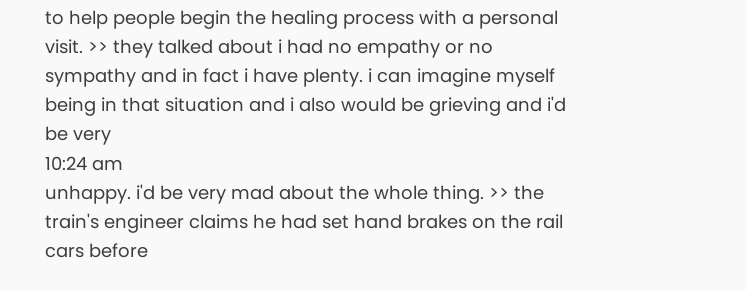to help people begin the healing process with a personal visit. >> they talked about i had no empathy or no sympathy and in fact i have plenty. i can imagine myself being in that situation and i also would be grieving and i'd be very
10:24 am
unhappy. i'd be very mad about the whole thing. >> the train's engineer claims he had set hand brakes on the rail cars before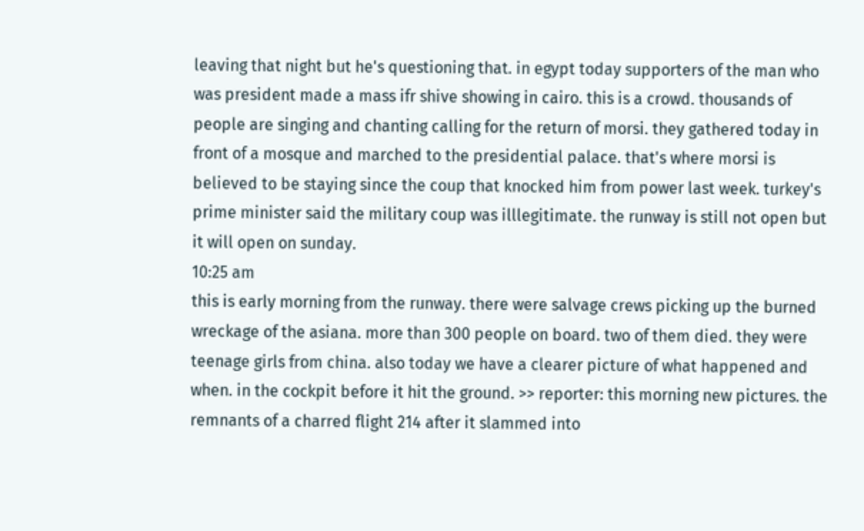leaving that night but he's questioning that. in egypt today supporters of the man who was president made a mass ifr shive showing in cairo. this is a crowd. thousands of people are singing and chanting calling for the return of morsi. they gathered today in front of a mosque and marched to the presidential palace. that's where morsi is believed to be staying since the coup that knocked him from power last week. turkey's prime minister said the military coup was illlegitimate. the runway is still not open but it will open on sunday.
10:25 am
this is early morning from the runway. there were salvage crews picking up the burned wreckage of the asiana. more than 300 people on board. two of them died. they were teenage girls from china. also today we have a clearer picture of what happened and when. in the cockpit before it hit the ground. >> reporter: this morning new pictures. the remnants of a charred flight 214 after it slammed into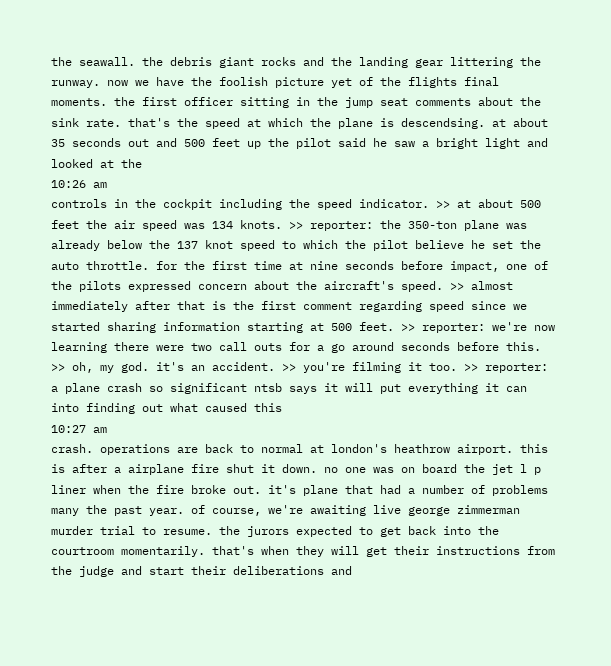the seawall. the debris giant rocks and the landing gear littering the runway. now we have the foolish picture yet of the flights final moments. the first officer sitting in the jump seat comments about the sink rate. that's the speed at which the plane is descendsing. at about 35 seconds out and 500 feet up the pilot said he saw a bright light and looked at the
10:26 am
controls in the cockpit including the speed indicator. >> at about 500 feet the air speed was 134 knots. >> reporter: the 350-ton plane was already below the 137 knot speed to which the pilot believe he set the auto throttle. for the first time at nine seconds before impact, one of the pilots expressed concern about the aircraft's speed. >> almost immediately after that is the first comment regarding speed since we started sharing information starting at 500 feet. >> reporter: we're now learning there were two call outs for a go around seconds before this. >> oh, my god. it's an accident. >> you're filming it too. >> reporter: a plane crash so significant ntsb says it will put everything it can into finding out what caused this
10:27 am
crash. operations are back to normal at london's heathrow airport. this is after a airplane fire shut it down. no one was on board the jet l p liner when the fire broke out. it's plane that had a number of problems many the past year. of course, we're awaiting live george zimmerman murder trial to resume. the jurors expected to get back into the courtroom momentarily. that's when they will get their instructions from the judge and start their deliberations and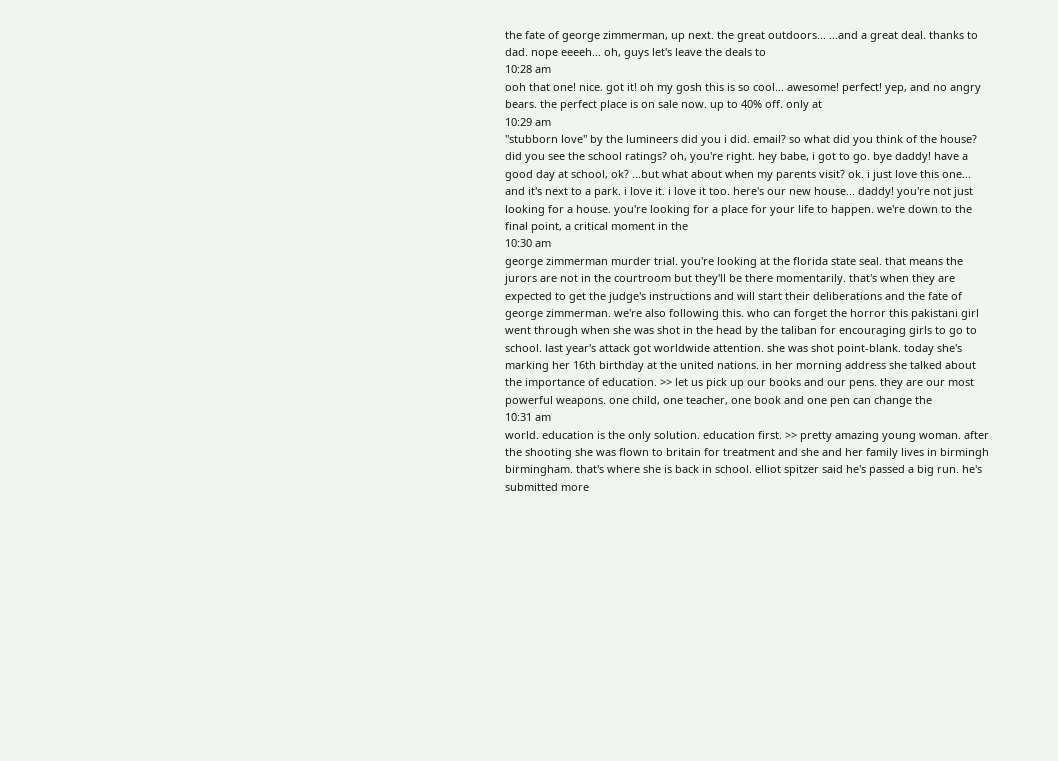the fate of george zimmerman, up next. the great outdoors... ...and a great deal. thanks to dad. nope eeeeh... oh, guys let's leave the deals to
10:28 am
ooh that one! nice. got it! oh my gosh this is so cool... awesome! perfect! yep, and no angry bears. the perfect place is on sale now. up to 40% off. only at
10:29 am
"stubborn love" by the lumineers did you i did. email? so what did you think of the house? did you see the school ratings? oh, you're right. hey babe, i got to go. bye daddy! have a good day at school, ok? ...but what about when my parents visit? ok. i just love this one... and it's next to a park. i love it. i love it too. here's our new house... daddy! you're not just looking for a house. you're looking for a place for your life to happen. we're down to the final point, a critical moment in the
10:30 am
george zimmerman murder trial. you're looking at the florida state seal. that means the jurors are not in the courtroom but they'll be there momentarily. that's when they are expected to get the judge's instructions and will start their deliberations and the fate of george zimmerman. we're also following this. who can forget the horror this pakistani girl went through when she was shot in the head by the taliban for encouraging girls to go to school. last year's attack got worldwide attention. she was shot point-blank. today she's marking her 16th birthday at the united nations. in her morning address she talked about the importance of education. >> let us pick up our books and our pens. they are our most powerful weapons. one child, one teacher, one book and one pen can change the
10:31 am
world. education is the only solution. education first. >> pretty amazing young woman. after the shooting she was flown to britain for treatment and she and her family lives in birmingh birmingham. that's where she is back in school. elliot spitzer said he's passed a big run. he's submitted more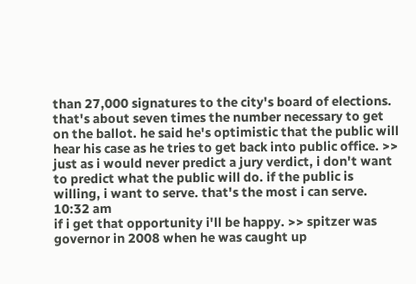than 27,000 signatures to the city's board of elections. that's about seven times the number necessary to get on the ballot. he said he's optimistic that the public will hear his case as he tries to get back into public office. >> just as i would never predict a jury verdict, i don't want to predict what the public will do. if the public is willing, i want to serve. that's the most i can serve.
10:32 am
if i get that opportunity i'll be happy. >> spitzer was governor in 2008 when he was caught up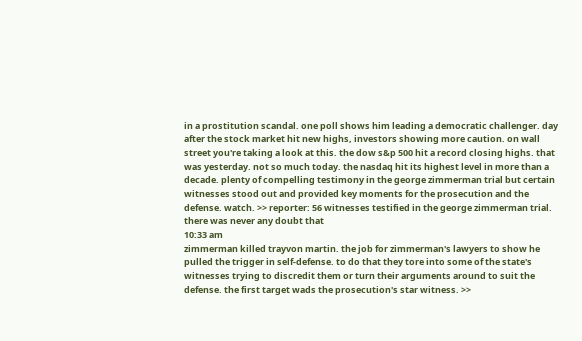in a prostitution scandal. one poll shows him leading a democratic challenger. day after the stock market hit new highs, investors showing more caution. on wall street you're taking a look at this. the dow s&p 500 hit a record closing highs. that was yesterday. not so much today. the nasdaq hit its highest level in more than a decade. plenty of compelling testimony in the george zimmerman trial but certain witnesses stood out and provided key moments for the prosecution and the defense. watch. >> reporter: 56 witnesses testified in the george zimmerman trial. there was never any doubt that
10:33 am
zimmerman killed trayvon martin. the job for zimmerman's lawyers to show he pulled the trigger in self-defense. to do that they tore into some of the state's witnesses trying to discredit them or turn their arguments around to suit the defense. the first target wads the prosecution's star witness. >>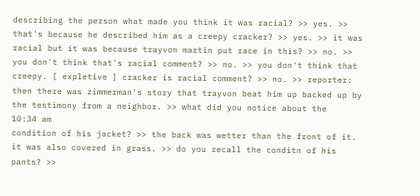describing the person what made you think it was racial? >> yes. >> that's because he described him as a creepy cracker? >> yes. >> it was racial but it was because trayvon martin put race in this? >> no. >> you don't think that's racial comment? >> no. >> you don't think that creepy. [ expletive ] cracker is racial comment? >> no. >> reporter: then there was zimmerman's story that trayvon beat him up backed up by the testimony from a neighbor. >> what did you notice about the
10:34 am
condition of his jacket? >> the back was wetter than the front of it. it was also covered in grass. >> do you recall the conditn of his pants? >>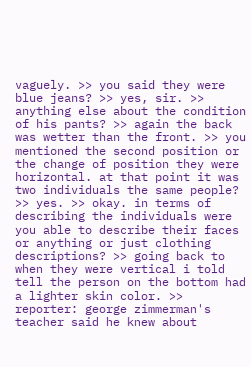vaguely. >> you said they were blue jeans? >> yes, sir. >> anything else about the condition of his pants? >> again the back was wetter than the front. >> you mentioned the second position or the change of position they were horizontal. at that point it was two individuals the same people? >> yes. >> okay. in terms of describing the individuals were you able to describe their faces or anything or just clothing descriptions? >> going back to when they were vertical i told tell the person on the bottom had a lighter skin color. >> reporter: george zimmerman's teacher said he knew about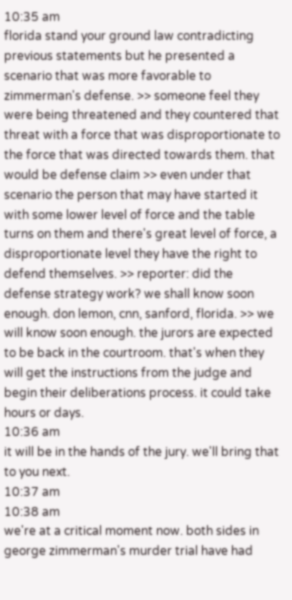10:35 am
florida stand your ground law contradicting previous statements but he presented a scenario that was more favorable to zimmerman's defense. >> someone feel they were being threatened and they countered that threat with a force that was disproportionate to the force that was directed towards them. that would be defense claim >> even under that scenario the person that may have started it with some lower level of force and the table turns on them and there's great level of force, a disproportionate level they have the right to defend themselves. >> reporter: did the defense strategy work? we shall know soon enough. don lemon, cnn, sanford, florida. >> we will know soon enough. the jurors are expected to be back in the courtroom. that's when they will get the instructions from the judge and begin their deliberations process. it could take hours or days.
10:36 am
it will be in the hands of the jury. we'll bring that to you next.
10:37 am
10:38 am
we're at a critical moment now. both sides in george zimmerman's murder trial have had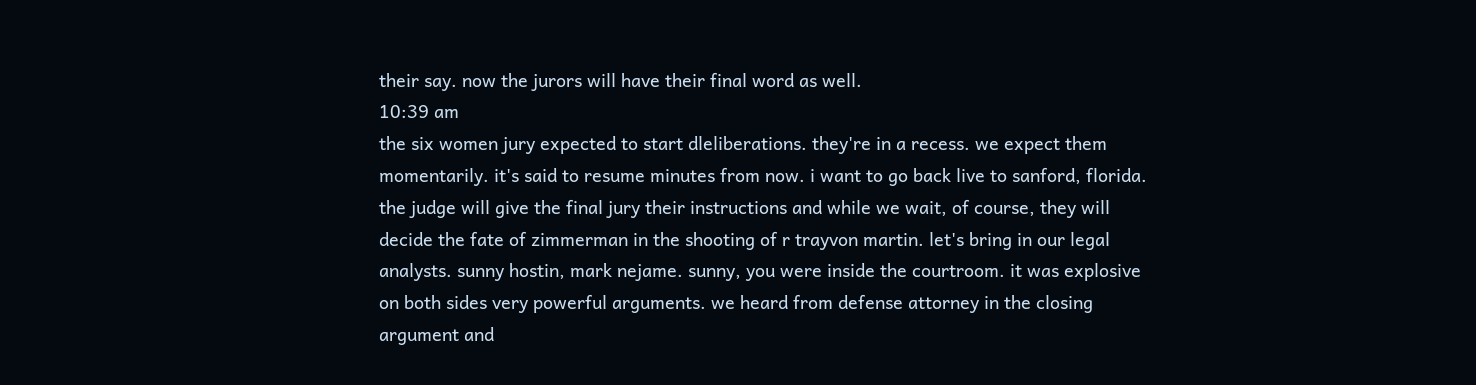their say. now the jurors will have their final word as well.
10:39 am
the six women jury expected to start dleliberations. they're in a recess. we expect them momentarily. it's said to resume minutes from now. i want to go back live to sanford, florida. the judge will give the final jury their instructions and while we wait, of course, they will decide the fate of zimmerman in the shooting of r trayvon martin. let's bring in our legal analysts. sunny hostin, mark nejame. sunny, you were inside the courtroom. it was explosive on both sides very powerful arguments. we heard from defense attorney in the closing argument and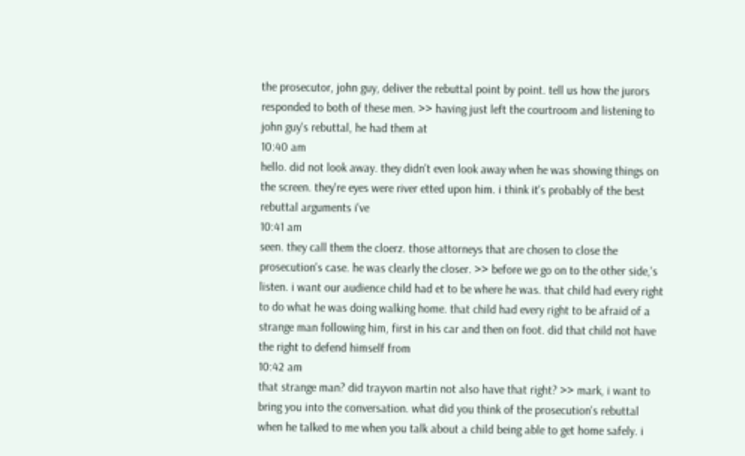the prosecutor, john guy, deliver the rebuttal point by point. tell us how the jurors responded to both of these men. >> having just left the courtroom and listening to john guy's rebuttal, he had them at
10:40 am
hello. did not look away. they didn't even look away when he was showing things on the screen. they're eyes were river etted upon him. i think it's probably of the best rebuttal arguments i've
10:41 am
seen. they call them the cloerz. those attorneys that are chosen to close the prosecution's case. he was clearly the closer. >> before we go on to the other side,'s listen. i want our audience child had et to be where he was. that child had every right to do what he was doing walking home. that child had every right to be afraid of a strange man following him, first in his car and then on foot. did that child not have the right to defend himself from
10:42 am
that strange man? did trayvon martin not also have that right? >> mark, i want to bring you into the conversation. what did you think of the prosecution's rebuttal when he talked to me when you talk about a child being able to get home safely. i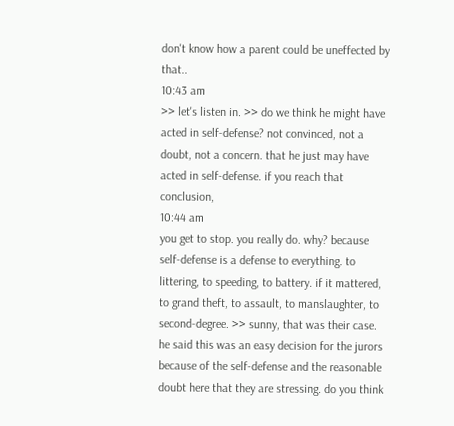don't know how a parent could be uneffected by that..
10:43 am
>> let's listen in. >> do we think he might have acted in self-defense? not convinced, not a doubt, not a concern. that he just may have acted in self-defense. if you reach that conclusion,
10:44 am
you get to stop. you really do. why? because self-defense is a defense to everything. to littering, to speeding, to battery. if it mattered, to grand theft, to assault, to manslaughter, to second-degree. >> sunny, that was their case. he said this was an easy decision for the jurors because of the self-defense and the reasonable doubt here that they are stressing. do you think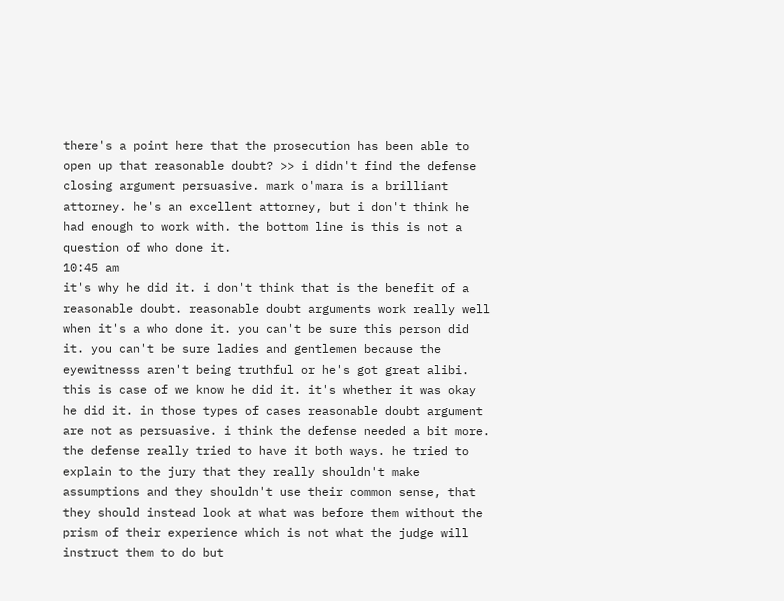there's a point here that the prosecution has been able to open up that reasonable doubt? >> i didn't find the defense closing argument persuasive. mark o'mara is a brilliant attorney. he's an excellent attorney, but i don't think he had enough to work with. the bottom line is this is not a question of who done it.
10:45 am
it's why he did it. i don't think that is the benefit of a reasonable doubt. reasonable doubt arguments work really well when it's a who done it. you can't be sure this person did it. you can't be sure ladies and gentlemen because the eyewitnesss aren't being truthful or he's got great alibi. this is case of we know he did it. it's whether it was okay he did it. in those types of cases reasonable doubt argument are not as persuasive. i think the defense needed a bit more. the defense really tried to have it both ways. he tried to explain to the jury that they really shouldn't make assumptions and they shouldn't use their common sense, that they should instead look at what was before them without the prism of their experience which is not what the judge will instruct them to do but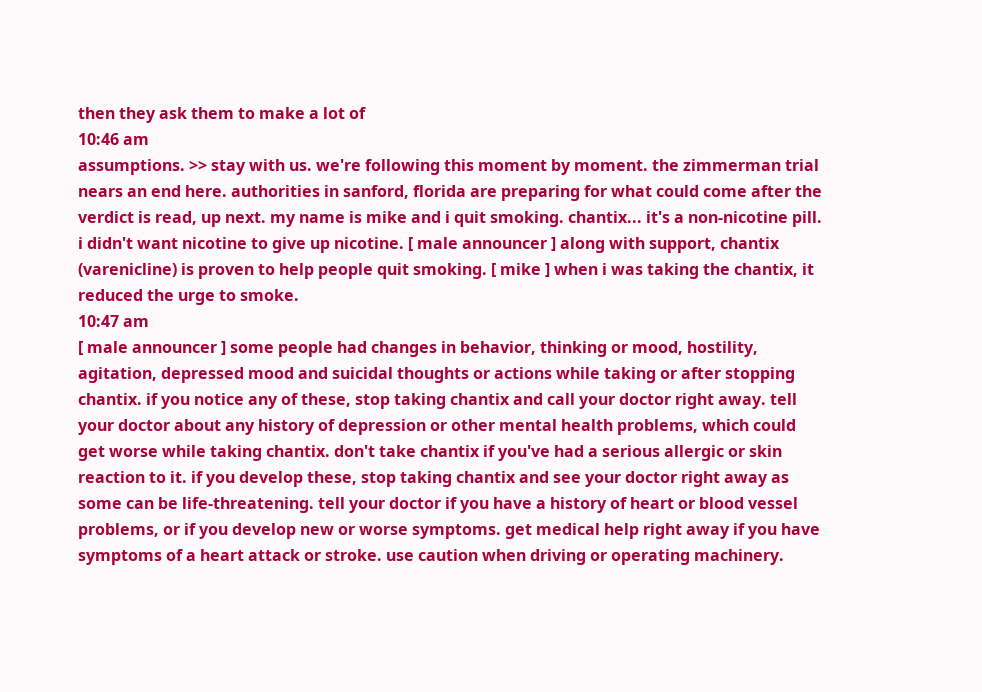then they ask them to make a lot of
10:46 am
assumptions. >> stay with us. we're following this moment by moment. the zimmerman trial nears an end here. authorities in sanford, florida are preparing for what could come after the verdict is read, up next. my name is mike and i quit smoking. chantix... it's a non-nicotine pill. i didn't want nicotine to give up nicotine. [ male announcer ] along with support, chantix (varenicline) is proven to help people quit smoking. [ mike ] when i was taking the chantix, it reduced the urge to smoke.
10:47 am
[ male announcer ] some people had changes in behavior, thinking or mood, hostility, agitation, depressed mood and suicidal thoughts or actions while taking or after stopping chantix. if you notice any of these, stop taking chantix and call your doctor right away. tell your doctor about any history of depression or other mental health problems, which could get worse while taking chantix. don't take chantix if you've had a serious allergic or skin reaction to it. if you develop these, stop taking chantix and see your doctor right away as some can be life-threatening. tell your doctor if you have a history of heart or blood vessel problems, or if you develop new or worse symptoms. get medical help right away if you have symptoms of a heart attack or stroke. use caution when driving or operating machinery.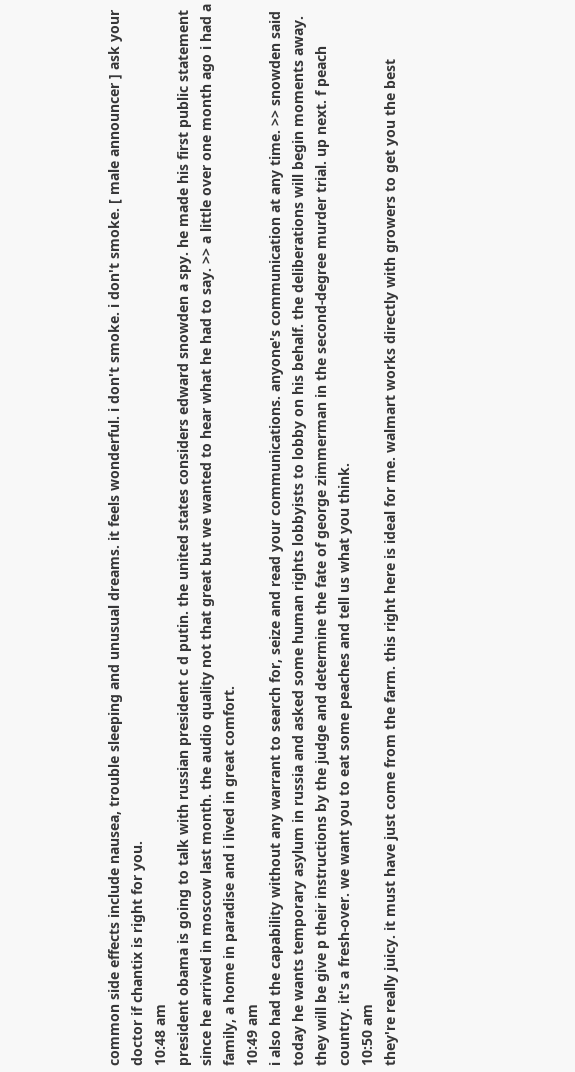common side effects include nausea, trouble sleeping and unusual dreams. it feels wonderful. i don't smoke. i don't smoke. [ male announcer ] ask your doctor if chantix is right for you.
10:48 am
president obama is going to talk with russian president c d putin. the united states considers edward snowden a spy. he made his first public statement since he arrived in moscow last month. the audio quality not that great but we wanted to hear what he had to say. >> a little over one month ago i had a family, a home in paradise and i lived in great comfort.
10:49 am
i also had the capability without any warrant to search for, seize and read your communications. anyone's communication at any time. >> snowden said today he wants temporary asylum in russia and asked some human rights lobbyists to lobby on his behalf. the deliberations will begin moments away. they will be give p their instructions by the judge and determine the fate of george zimmerman in the second-degree murder trial. up next. f peach country. it's a fresh-over. we want you to eat some peaches and tell us what you think.
10:50 am
they're really juicy. it must have just come from the farm. this right here is ideal for me. walmart works directly with growers to get you the best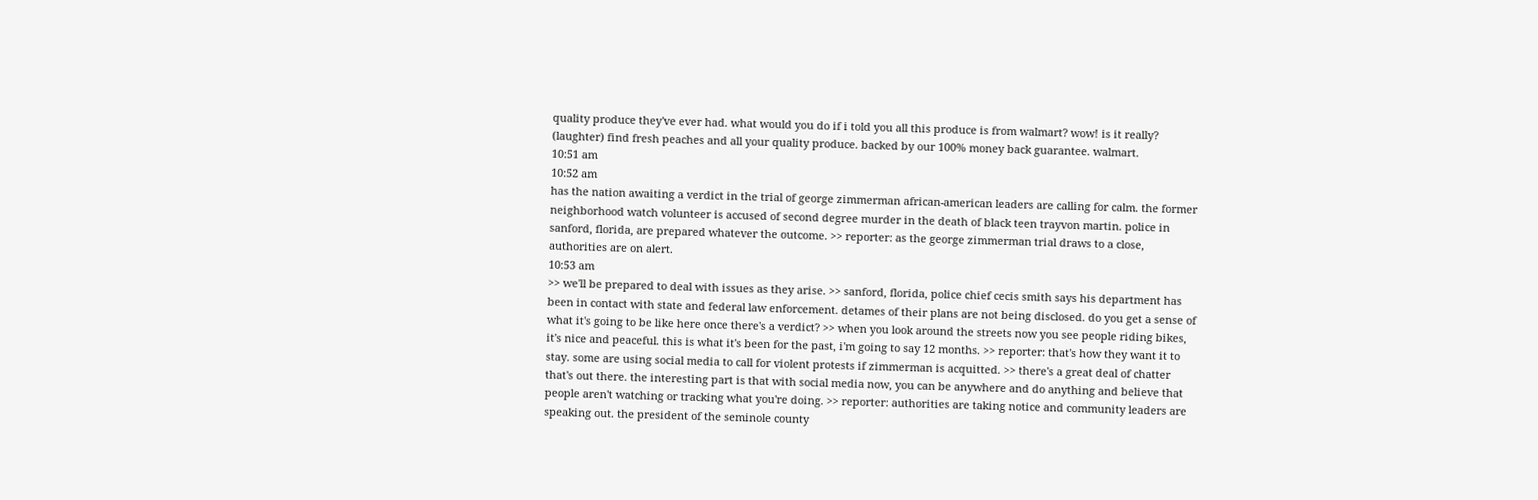quality produce they've ever had. what would you do if i told you all this produce is from walmart? wow! is it really? (laughter) find fresh peaches and all your quality produce. backed by our 100% money back guarantee. walmart.
10:51 am
10:52 am
has the nation awaiting a verdict in the trial of george zimmerman african-american leaders are calling for calm. the former neighborhood watch volunteer is accused of second degree murder in the death of black teen trayvon martin. police in sanford, florida, are prepared whatever the outcome. >> reporter: as the george zimmerman trial draws to a close, authorities are on alert.
10:53 am
>> we'll be prepared to deal with issues as they arise. >> sanford, florida, police chief cecis smith says his department has been in contact with state and federal law enforcement. detames of their plans are not being disclosed. do you get a sense of what it's going to be like here once there's a verdict? >> when you look around the streets now you see people riding bikes, it's nice and peaceful. this is what it's been for the past, i'm going to say 12 months. >> reporter: that's how they want it to stay. some are using social media to call for violent protests if zimmerman is acquitted. >> there's a great deal of chatter that's out there. the interesting part is that with social media now, you can be anywhere and do anything and believe that people aren't watching or tracking what you're doing. >> reporter: authorities are taking notice and community leaders are speaking out. the president of the seminole county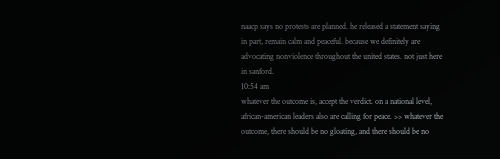naacp says no protests are planned. he released a statement saying in part, remain calm and peaceful. because we definitely are advocating nonviolence throughout the united states. not just here in sanford.
10:54 am
whatever the outcome is, accept the verdict. on a national level, african-american leaders also are calling for peace. >> whatever the outcome, there should be no gloating, and there should be no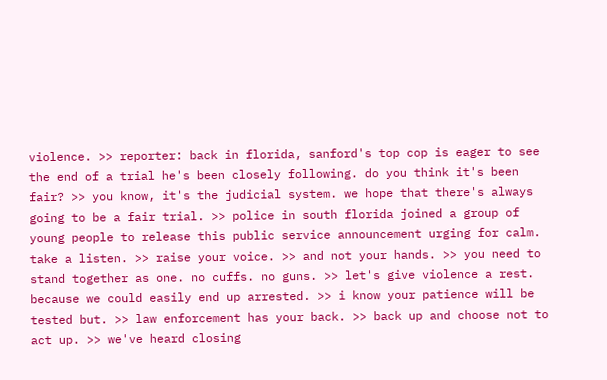violence. >> reporter: back in florida, sanford's top cop is eager to see the end of a trial he's been closely following. do you think it's been fair? >> you know, it's the judicial system. we hope that there's always going to be a fair trial. >> police in south florida joined a group of young people to release this public service announcement urging for calm. take a listen. >> raise your voice. >> and not your hands. >> you need to stand together as one. no cuffs. no guns. >> let's give violence a rest. because we could easily end up arrested. >> i know your patience will be tested but. >> law enforcement has your back. >> back up and choose not to act up. >> we've heard closing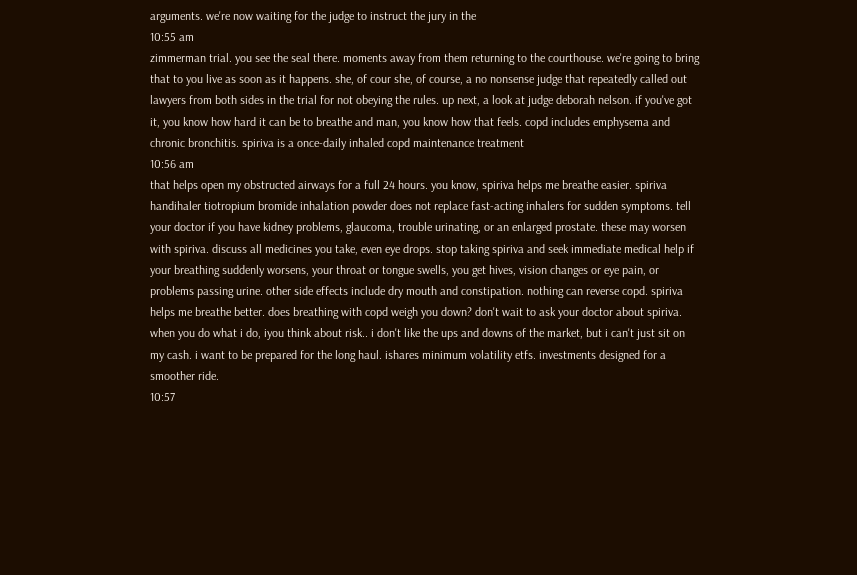arguments. we're now waiting for the judge to instruct the jury in the
10:55 am
zimmerman trial. you see the seal there. moments away from them returning to the courthouse. we're going to bring that to you live as soon as it happens. she, of cour she, of course, a no nonsense judge that repeatedly called out lawyers from both sides in the trial for not obeying the rules. up next, a look at judge deborah nelson. if you've got it, you know how hard it can be to breathe and man, you know how that feels. copd includes emphysema and chronic bronchitis. spiriva is a once-daily inhaled copd maintenance treatment
10:56 am
that helps open my obstructed airways for a full 24 hours. you know, spiriva helps me breathe easier. spiriva handihaler tiotropium bromide inhalation powder does not replace fast-acting inhalers for sudden symptoms. tell your doctor if you have kidney problems, glaucoma, trouble urinating, or an enlarged prostate. these may worsen with spiriva. discuss all medicines you take, even eye drops. stop taking spiriva and seek immediate medical help if your breathing suddenly worsens, your throat or tongue swells, you get hives, vision changes or eye pain, or problems passing urine. other side effects include dry mouth and constipation. nothing can reverse copd. spiriva helps me breathe better. does breathing with copd weigh you down? don't wait to ask your doctor about spiriva. when you do what i do, iyou think about risk.. i don't like the ups and downs of the market, but i can't just sit on my cash. i want to be prepared for the long haul. ishares minimum volatility etfs. investments designed for a smoother ride.
10:57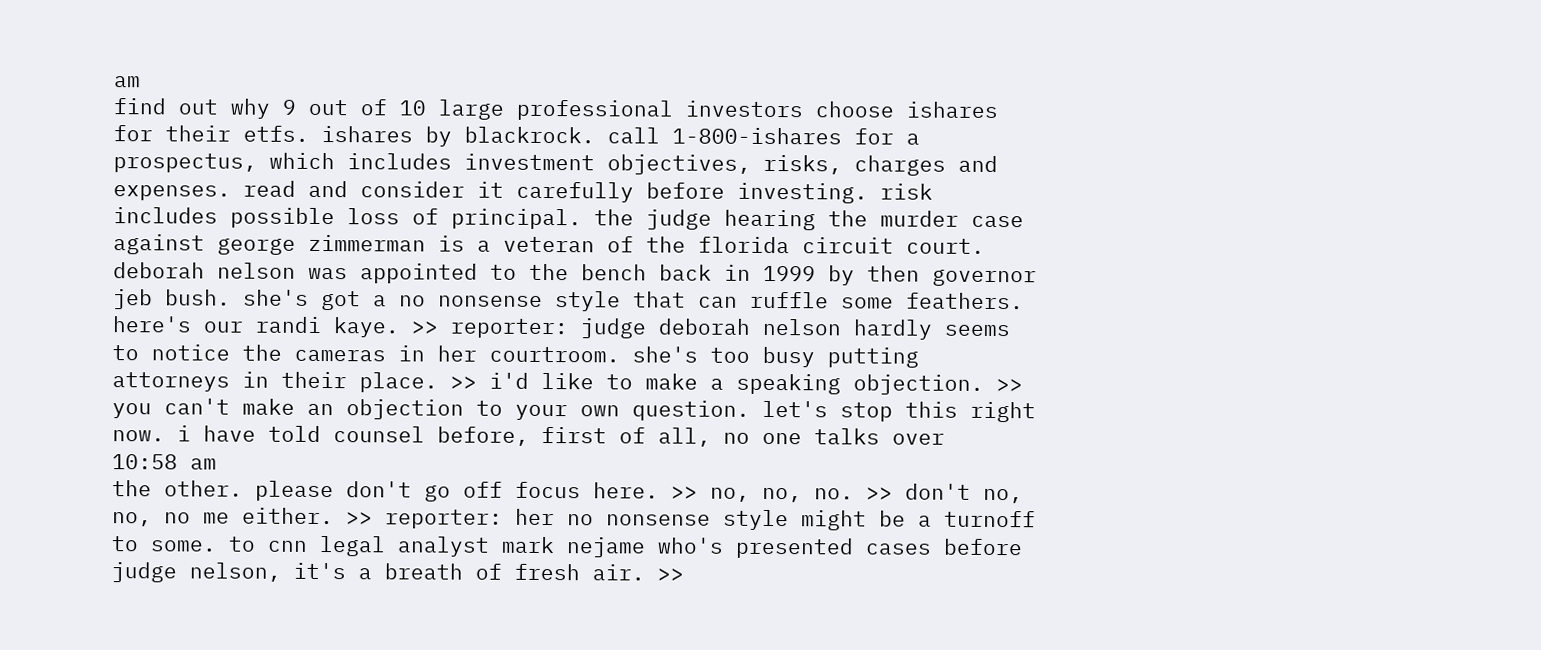am
find out why 9 out of 10 large professional investors choose ishares for their etfs. ishares by blackrock. call 1-800-ishares for a prospectus, which includes investment objectives, risks, charges and expenses. read and consider it carefully before investing. risk includes possible loss of principal. the judge hearing the murder case against george zimmerman is a veteran of the florida circuit court. deborah nelson was appointed to the bench back in 1999 by then governor jeb bush. she's got a no nonsense style that can ruffle some feathers. here's our randi kaye. >> reporter: judge deborah nelson hardly seems to notice the cameras in her courtroom. she's too busy putting attorneys in their place. >> i'd like to make a speaking objection. >> you can't make an objection to your own question. let's stop this right now. i have told counsel before, first of all, no one talks over
10:58 am
the other. please don't go off focus here. >> no, no, no. >> don't no, no, no me either. >> reporter: her no nonsense style might be a turnoff to some. to cnn legal analyst mark nejame who's presented cases before judge nelson, it's a breath of fresh air. >>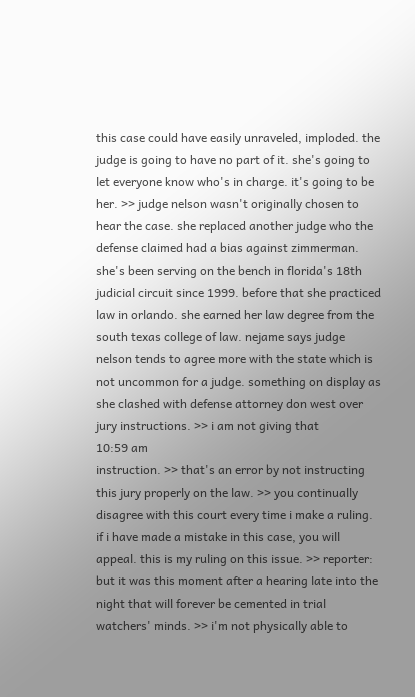this case could have easily unraveled, imploded. the judge is going to have no part of it. she's going to let everyone know who's in charge. it's going to be her. >> judge nelson wasn't originally chosen to hear the case. she replaced another judge who the defense claimed had a bias against zimmerman. she's been serving on the bench in florida's 18th judicial circuit since 1999. before that she practiced law in orlando. she earned her law degree from the south texas college of law. nejame says judge nelson tends to agree more with the state which is not uncommon for a judge. something on display as she clashed with defense attorney don west over jury instructions. >> i am not giving that
10:59 am
instruction. >> that's an error by not instructing this jury properly on the law. >> you continually disagree with this court every time i make a ruling. if i have made a mistake in this case, you will appeal. this is my ruling on this issue. >> reporter: but it was this moment after a hearing late into the night that will forever be cemented in trial watchers' minds. >> i'm not physically able to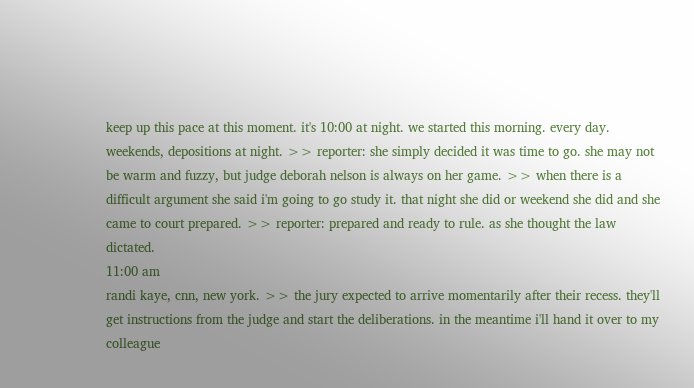keep up this pace at this moment. it's 10:00 at night. we started this morning. every day. weekends, depositions at night. >> reporter: she simply decided it was time to go. she may not be warm and fuzzy, but judge deborah nelson is always on her game. >> when there is a difficult argument she said i'm going to go study it. that night she did or weekend she did and she came to court prepared. >> reporter: prepared and ready to rule. as she thought the law dictated.
11:00 am
randi kaye, cnn, new york. >> the jury expected to arrive momentarily after their recess. they'll get instructions from the judge and start the deliberations. in the meantime i'll hand it over to my colleague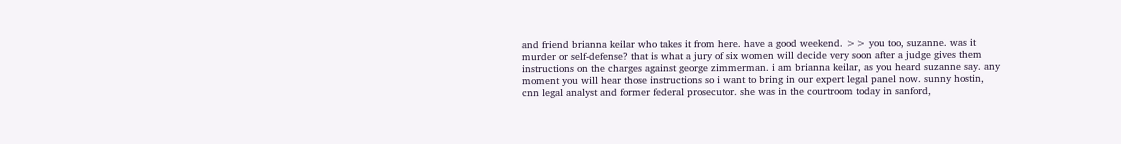and friend brianna keilar who takes it from here. have a good weekend. >> you too, suzanne. was it murder or self-defense? that is what a jury of six women will decide very soon after a judge gives them instructions on the charges against george zimmerman. i am brianna keilar, as you heard suzanne say. any moment you will hear those instructions so i want to bring in our expert legal panel now. sunny hostin, cnn legal analyst and former federal prosecutor. she was in the courtroom today in sanford,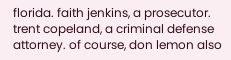florida. faith jenkins, a prosecutor. trent copeland, a criminal defense attorney. of course, don lemon also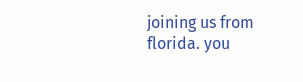joining us from florida. you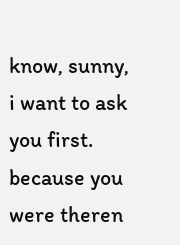know, sunny, i want to ask you first. because you were theren